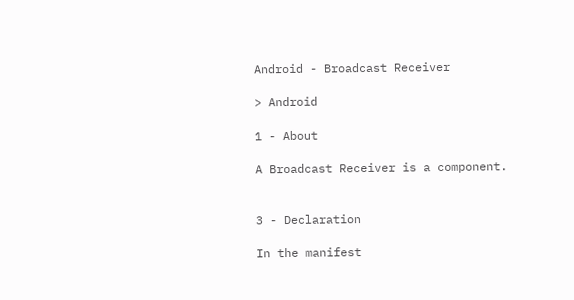Android - Broadcast Receiver

> Android

1 - About

A Broadcast Receiver is a component.


3 - Declaration

In the manifest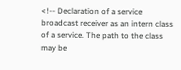<!-- Declaration of a service broadcast receiver as an intern class of a service. The path to the class may be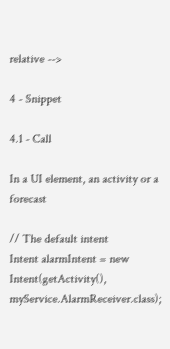relative -->

4 - Snippet

4.1 - Call

In a UI element, an activity or a forecast

// The default intent
Intent alarmIntent = new Intent(getActivity(), myService.AlarmReceiver.class);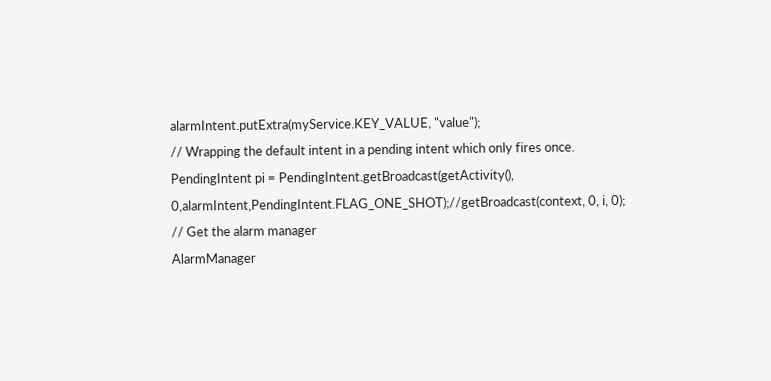alarmIntent.putExtra(myService.KEY_VALUE, "value");
// Wrapping the default intent in a pending intent which only fires once.
PendingIntent pi = PendingIntent.getBroadcast(getActivity(), 0,alarmIntent,PendingIntent.FLAG_ONE_SHOT);//getBroadcast(context, 0, i, 0);
// Get the alarm manager
AlarmManager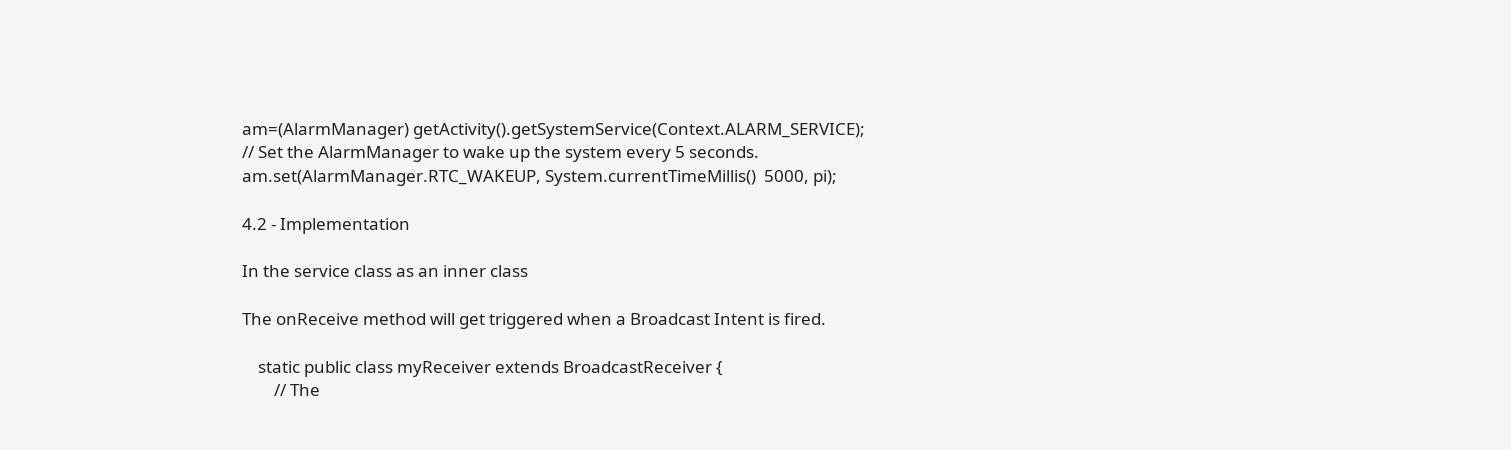am=(AlarmManager) getActivity().getSystemService(Context.ALARM_SERVICE);
// Set the AlarmManager to wake up the system every 5 seconds.
am.set(AlarmManager.RTC_WAKEUP, System.currentTimeMillis()  5000, pi);

4.2 - Implementation

In the service class as an inner class

The onReceive method will get triggered when a Broadcast Intent is fired.

    static public class myReceiver extends BroadcastReceiver {
        // The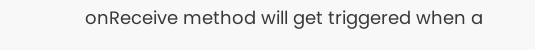onReceive method will get triggered when a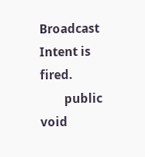Broadcast Intent is fired.
        public void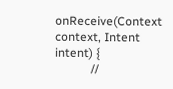onReceive(Context context, Intent intent) {
            //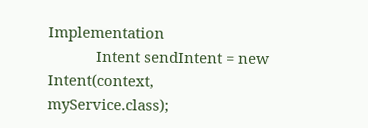Implementation
            Intent sendIntent = new Intent(context, myService.class);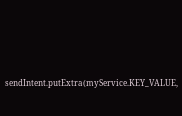sendIntent.putExtra(myService.KEY_VALUE,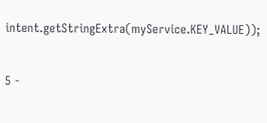intent.getStringExtra(myService.KEY_VALUE));

5 -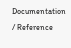Documentation / Reference